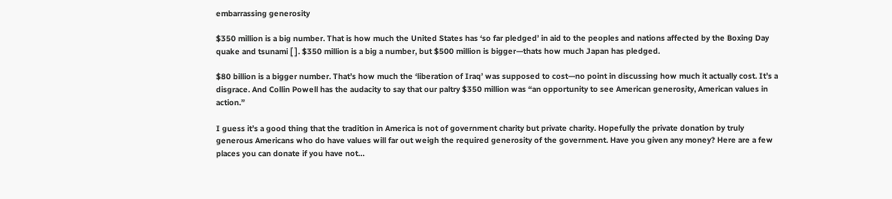embarrassing generosity

$350 million is a big number. That is how much the United States has ‘so far pledged’ in aid to the peoples and nations affected by the Boxing Day quake and tsunami [ ]. $350 million is a big a number, but $500 million is bigger—thats how much Japan has pledged.

$80 billion is a bigger number. That’s how much the ‘liberation of Iraq’ was supposed to cost—no point in discussing how much it actually cost. It’s a disgrace. And Collin Powell has the audacity to say that our paltry $350 million was “an opportunity to see American generosity, American values in action.”

I guess it’s a good thing that the tradition in America is not of government charity but private charity. Hopefully the private donation by truly generous Americans who do have values will far out weigh the required generosity of the government. Have you given any money? Here are a few places you can donate if you have not…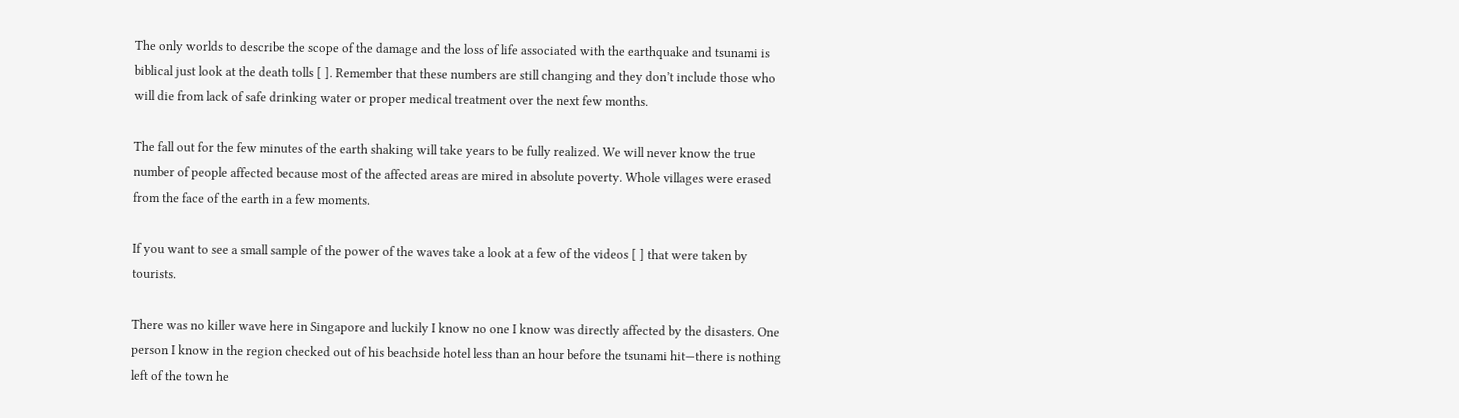The only worlds to describe the scope of the damage and the loss of life associated with the earthquake and tsunami is biblical just look at the death tolls [ ]. Remember that these numbers are still changing and they don’t include those who will die from lack of safe drinking water or proper medical treatment over the next few months.

The fall out for the few minutes of the earth shaking will take years to be fully realized. We will never know the true number of people affected because most of the affected areas are mired in absolute poverty. Whole villages were erased from the face of the earth in a few moments.

If you want to see a small sample of the power of the waves take a look at a few of the videos [ ] that were taken by tourists.

There was no killer wave here in Singapore and luckily I know no one I know was directly affected by the disasters. One person I know in the region checked out of his beachside hotel less than an hour before the tsunami hit—there is nothing left of the town he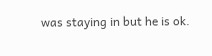was staying in but he is ok.